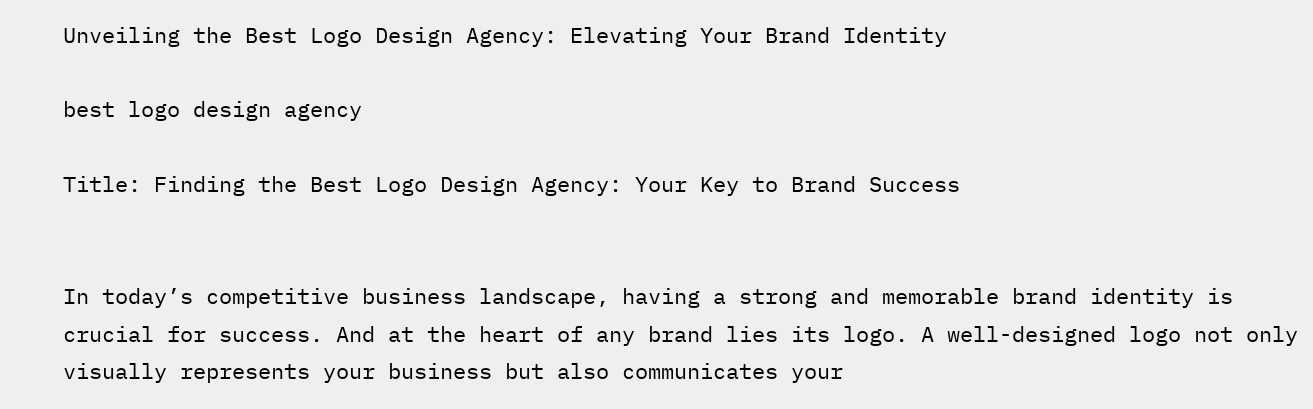Unveiling the Best Logo Design Agency: Elevating Your Brand Identity

best logo design agency

Title: Finding the Best Logo Design Agency: Your Key to Brand Success


In today’s competitive business landscape, having a strong and memorable brand identity is crucial for success. And at the heart of any brand lies its logo. A well-designed logo not only visually represents your business but also communicates your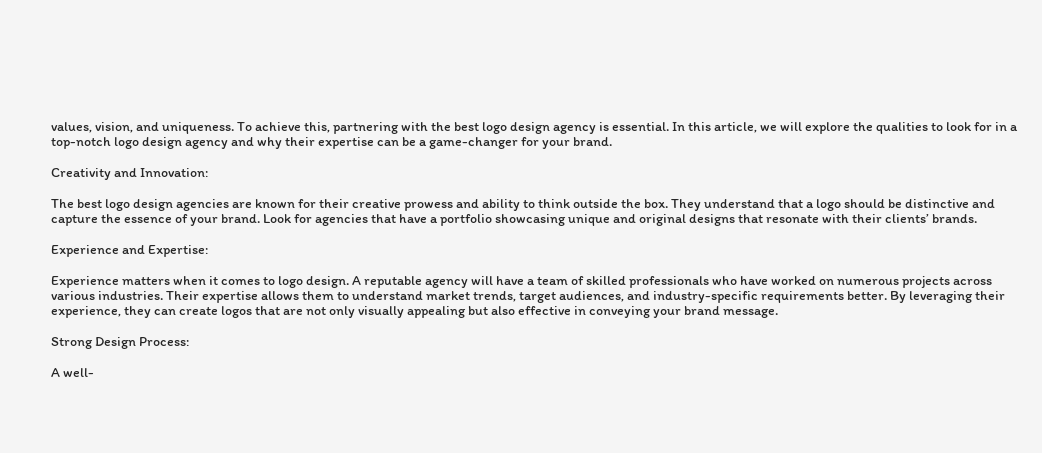values, vision, and uniqueness. To achieve this, partnering with the best logo design agency is essential. In this article, we will explore the qualities to look for in a top-notch logo design agency and why their expertise can be a game-changer for your brand.

Creativity and Innovation:

The best logo design agencies are known for their creative prowess and ability to think outside the box. They understand that a logo should be distinctive and capture the essence of your brand. Look for agencies that have a portfolio showcasing unique and original designs that resonate with their clients’ brands.

Experience and Expertise:

Experience matters when it comes to logo design. A reputable agency will have a team of skilled professionals who have worked on numerous projects across various industries. Their expertise allows them to understand market trends, target audiences, and industry-specific requirements better. By leveraging their experience, they can create logos that are not only visually appealing but also effective in conveying your brand message.

Strong Design Process:

A well-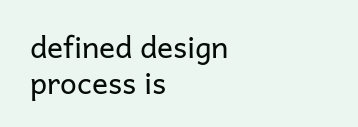defined design process is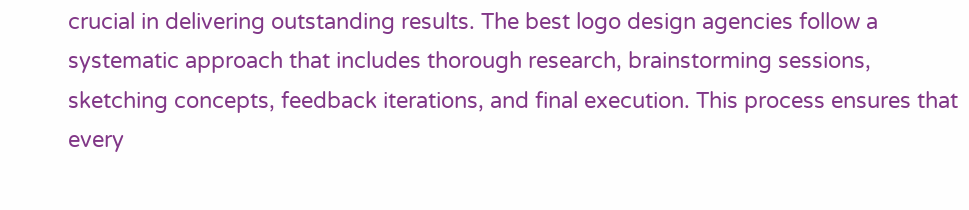crucial in delivering outstanding results. The best logo design agencies follow a systematic approach that includes thorough research, brainstorming sessions, sketching concepts, feedback iterations, and final execution. This process ensures that every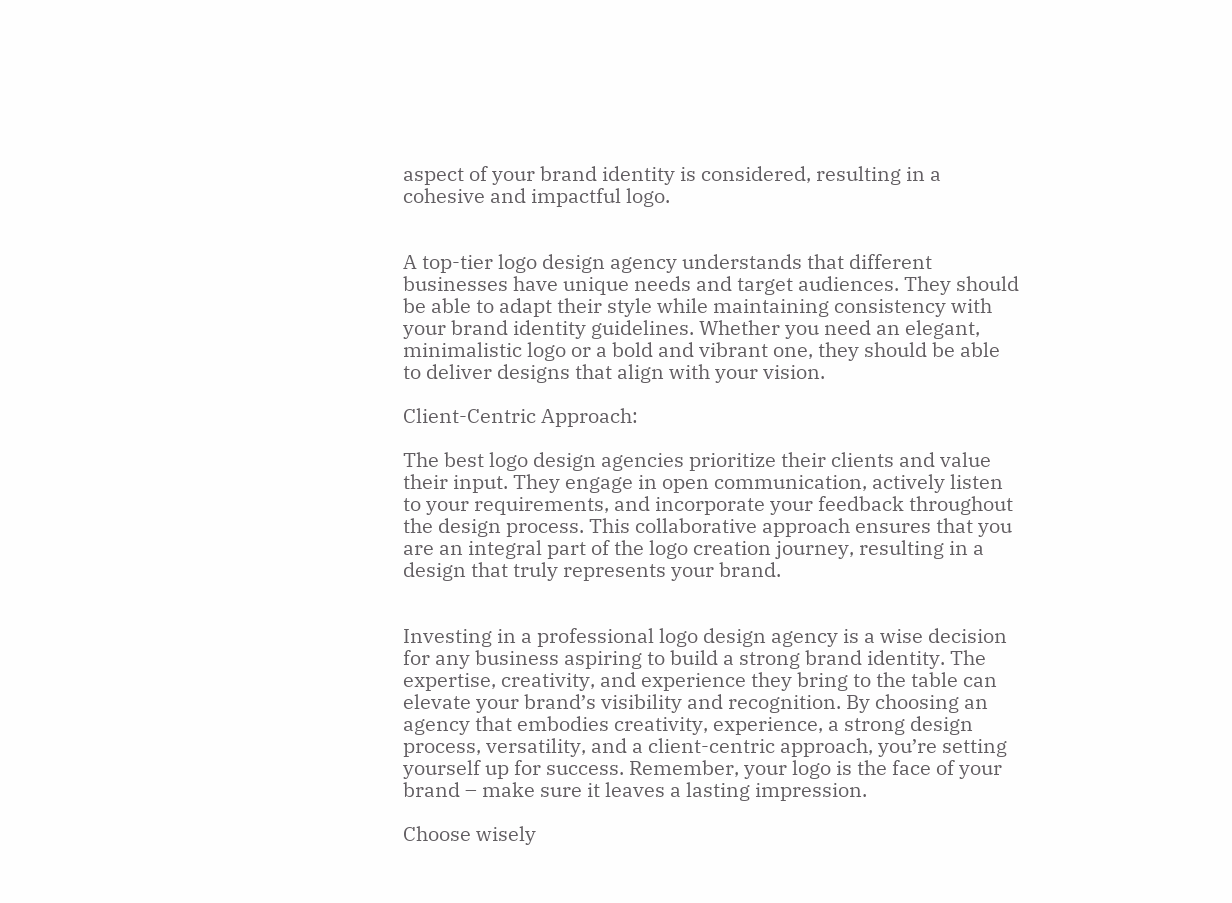aspect of your brand identity is considered, resulting in a cohesive and impactful logo.


A top-tier logo design agency understands that different businesses have unique needs and target audiences. They should be able to adapt their style while maintaining consistency with your brand identity guidelines. Whether you need an elegant, minimalistic logo or a bold and vibrant one, they should be able to deliver designs that align with your vision.

Client-Centric Approach:

The best logo design agencies prioritize their clients and value their input. They engage in open communication, actively listen to your requirements, and incorporate your feedback throughout the design process. This collaborative approach ensures that you are an integral part of the logo creation journey, resulting in a design that truly represents your brand.


Investing in a professional logo design agency is a wise decision for any business aspiring to build a strong brand identity. The expertise, creativity, and experience they bring to the table can elevate your brand’s visibility and recognition. By choosing an agency that embodies creativity, experience, a strong design process, versatility, and a client-centric approach, you’re setting yourself up for success. Remember, your logo is the face of your brand – make sure it leaves a lasting impression.

Choose wisely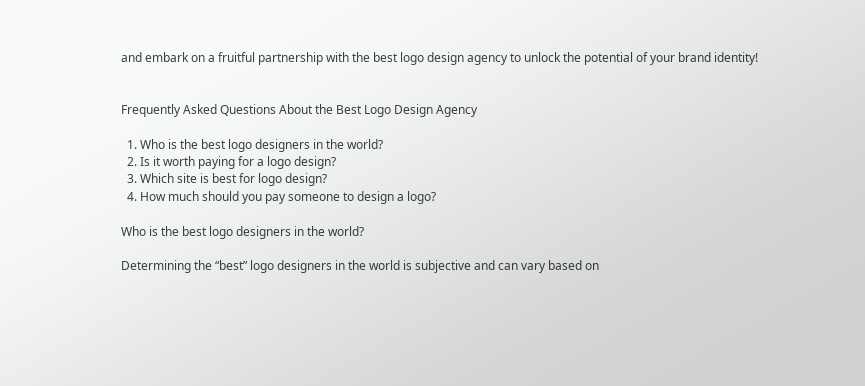and embark on a fruitful partnership with the best logo design agency to unlock the potential of your brand identity!


Frequently Asked Questions About the Best Logo Design Agency

  1. Who is the best logo designers in the world?
  2. Is it worth paying for a logo design?
  3. Which site is best for logo design?
  4. How much should you pay someone to design a logo?

Who is the best logo designers in the world?

Determining the “best” logo designers in the world is subjective and can vary based on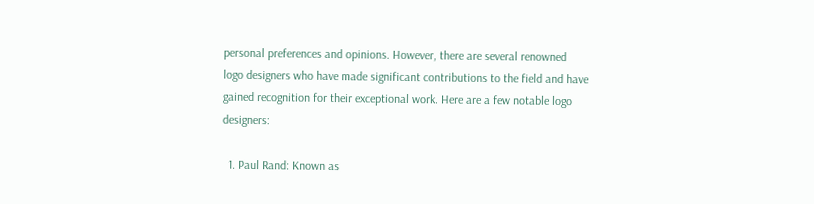personal preferences and opinions. However, there are several renowned logo designers who have made significant contributions to the field and have gained recognition for their exceptional work. Here are a few notable logo designers:

  1. Paul Rand: Known as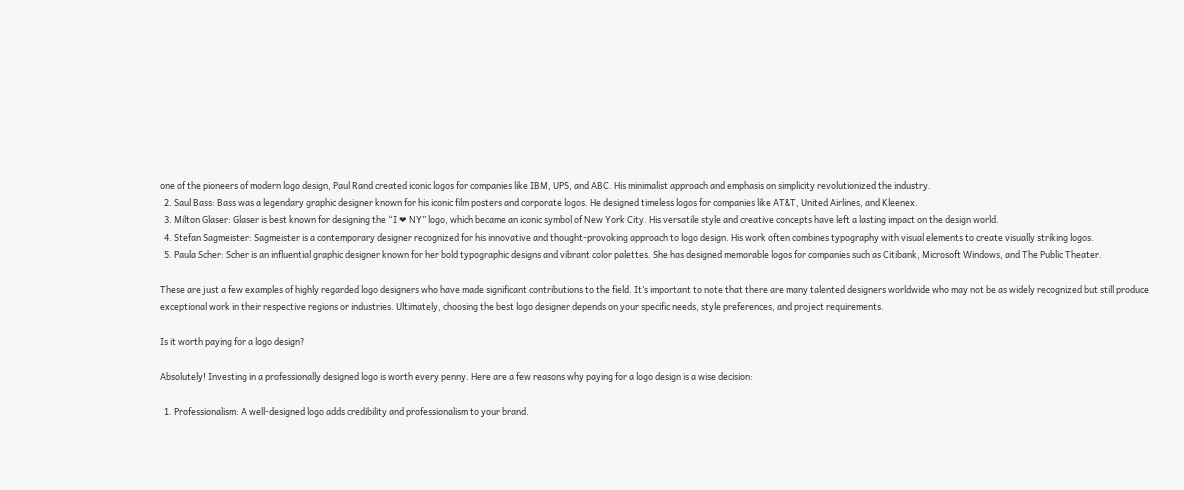one of the pioneers of modern logo design, Paul Rand created iconic logos for companies like IBM, UPS, and ABC. His minimalist approach and emphasis on simplicity revolutionized the industry.
  2. Saul Bass: Bass was a legendary graphic designer known for his iconic film posters and corporate logos. He designed timeless logos for companies like AT&T, United Airlines, and Kleenex.
  3. Milton Glaser: Glaser is best known for designing the “I ❤ NY” logo, which became an iconic symbol of New York City. His versatile style and creative concepts have left a lasting impact on the design world.
  4. Stefan Sagmeister: Sagmeister is a contemporary designer recognized for his innovative and thought-provoking approach to logo design. His work often combines typography with visual elements to create visually striking logos.
  5. Paula Scher: Scher is an influential graphic designer known for her bold typographic designs and vibrant color palettes. She has designed memorable logos for companies such as Citibank, Microsoft Windows, and The Public Theater.

These are just a few examples of highly regarded logo designers who have made significant contributions to the field. It’s important to note that there are many talented designers worldwide who may not be as widely recognized but still produce exceptional work in their respective regions or industries. Ultimately, choosing the best logo designer depends on your specific needs, style preferences, and project requirements.

Is it worth paying for a logo design?

Absolutely! Investing in a professionally designed logo is worth every penny. Here are a few reasons why paying for a logo design is a wise decision:

  1. Professionalism: A well-designed logo adds credibility and professionalism to your brand.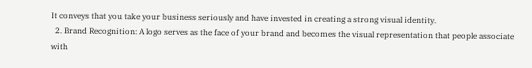It conveys that you take your business seriously and have invested in creating a strong visual identity.
  2. Brand Recognition: A logo serves as the face of your brand and becomes the visual representation that people associate with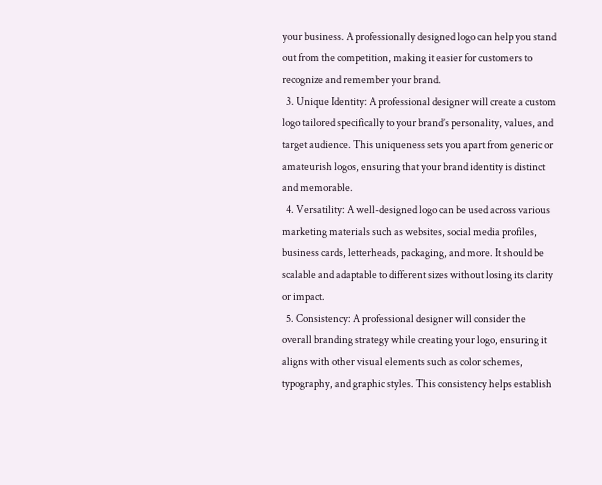your business. A professionally designed logo can help you stand out from the competition, making it easier for customers to recognize and remember your brand.
  3. Unique Identity: A professional designer will create a custom logo tailored specifically to your brand’s personality, values, and target audience. This uniqueness sets you apart from generic or amateurish logos, ensuring that your brand identity is distinct and memorable.
  4. Versatility: A well-designed logo can be used across various marketing materials such as websites, social media profiles, business cards, letterheads, packaging, and more. It should be scalable and adaptable to different sizes without losing its clarity or impact.
  5. Consistency: A professional designer will consider the overall branding strategy while creating your logo, ensuring it aligns with other visual elements such as color schemes, typography, and graphic styles. This consistency helps establish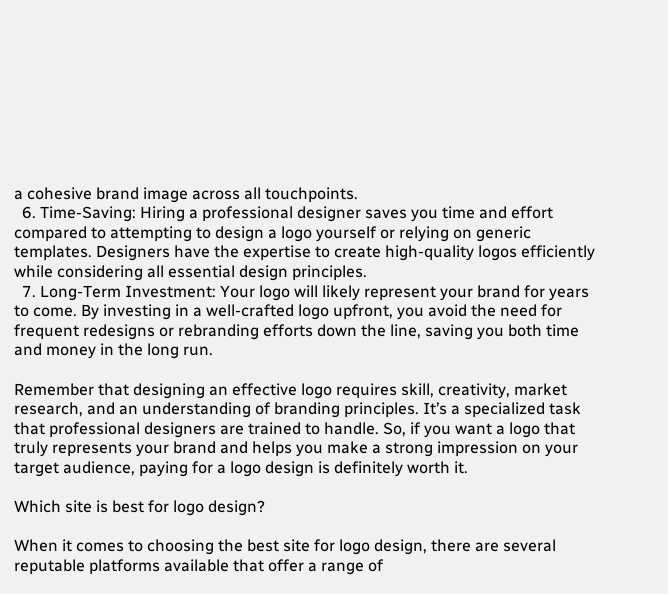a cohesive brand image across all touchpoints.
  6. Time-Saving: Hiring a professional designer saves you time and effort compared to attempting to design a logo yourself or relying on generic templates. Designers have the expertise to create high-quality logos efficiently while considering all essential design principles.
  7. Long-Term Investment: Your logo will likely represent your brand for years to come. By investing in a well-crafted logo upfront, you avoid the need for frequent redesigns or rebranding efforts down the line, saving you both time and money in the long run.

Remember that designing an effective logo requires skill, creativity, market research, and an understanding of branding principles. It’s a specialized task that professional designers are trained to handle. So, if you want a logo that truly represents your brand and helps you make a strong impression on your target audience, paying for a logo design is definitely worth it.

Which site is best for logo design?

When it comes to choosing the best site for logo design, there are several reputable platforms available that offer a range of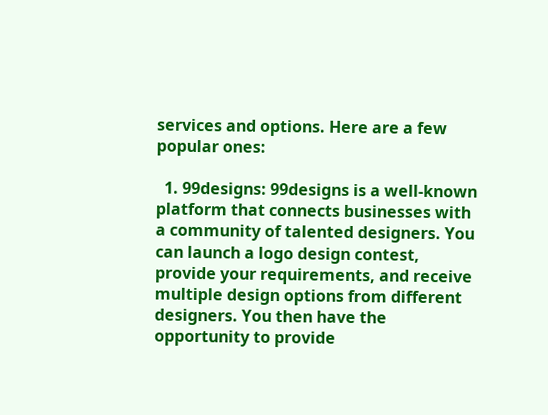services and options. Here are a few popular ones:

  1. 99designs: 99designs is a well-known platform that connects businesses with a community of talented designers. You can launch a logo design contest, provide your requirements, and receive multiple design options from different designers. You then have the opportunity to provide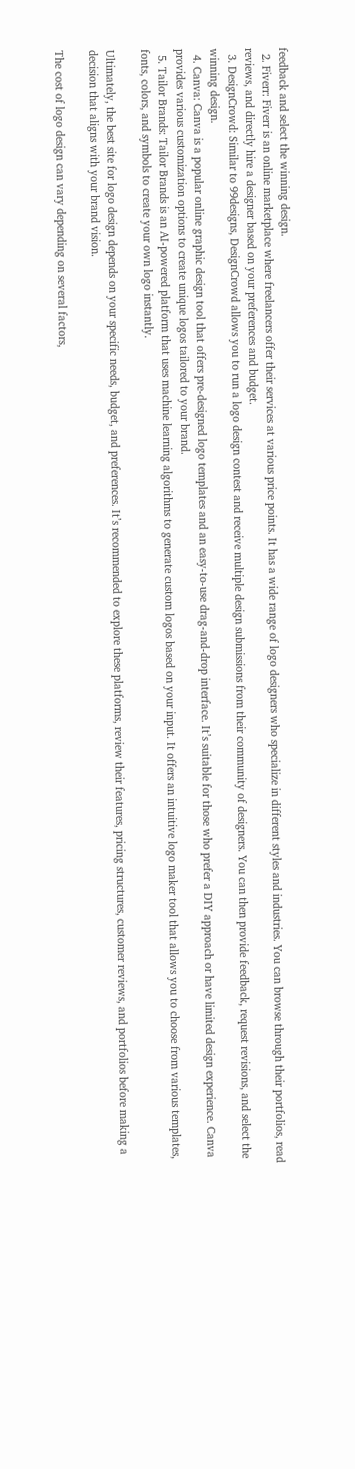feedback and select the winning design.
  2. Fiverr: Fiverr is an online marketplace where freelancers offer their services at various price points. It has a wide range of logo designers who specialize in different styles and industries. You can browse through their portfolios, read reviews, and directly hire a designer based on your preferences and budget.
  3. DesignCrowd: Similar to 99designs, DesignCrowd allows you to run a logo design contest and receive multiple design submissions from their community of designers. You can then provide feedback, request revisions, and select the winning design.
  4. Canva: Canva is a popular online graphic design tool that offers pre-designed logo templates and an easy-to-use drag-and-drop interface. It’s suitable for those who prefer a DIY approach or have limited design experience. Canva provides various customization options to create unique logos tailored to your brand.
  5. Tailor Brands: Tailor Brands is an AI-powered platform that uses machine learning algorithms to generate custom logos based on your input. It offers an intuitive logo maker tool that allows you to choose from various templates, fonts, colors, and symbols to create your own logo instantly.

Ultimately, the best site for logo design depends on your specific needs, budget, and preferences. It’s recommended to explore these platforms, review their features, pricing structures, customer reviews, and portfolios before making a decision that aligns with your brand vision.

The cost of logo design can vary depending on several factors,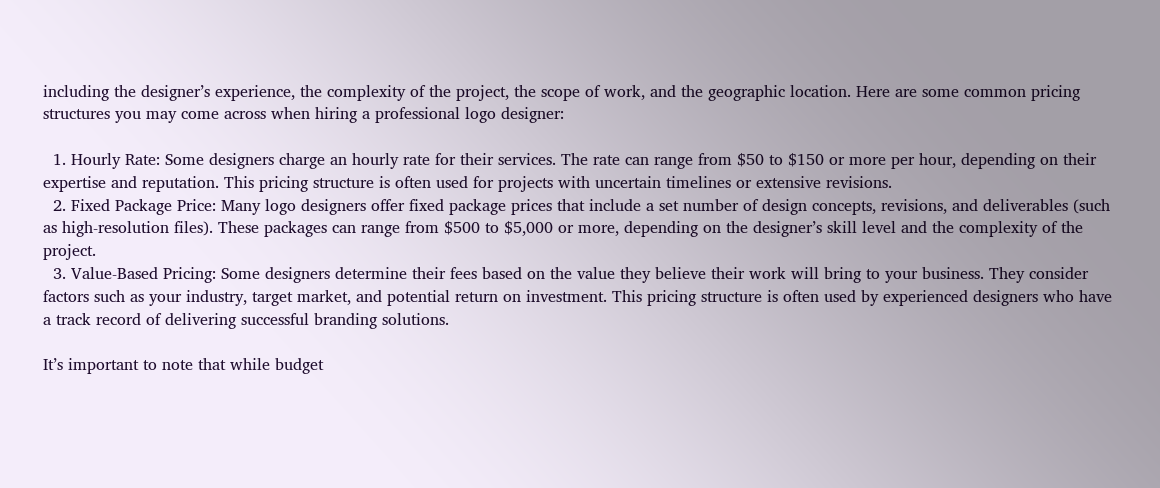including the designer’s experience, the complexity of the project, the scope of work, and the geographic location. Here are some common pricing structures you may come across when hiring a professional logo designer:

  1. Hourly Rate: Some designers charge an hourly rate for their services. The rate can range from $50 to $150 or more per hour, depending on their expertise and reputation. This pricing structure is often used for projects with uncertain timelines or extensive revisions.
  2. Fixed Package Price: Many logo designers offer fixed package prices that include a set number of design concepts, revisions, and deliverables (such as high-resolution files). These packages can range from $500 to $5,000 or more, depending on the designer’s skill level and the complexity of the project.
  3. Value-Based Pricing: Some designers determine their fees based on the value they believe their work will bring to your business. They consider factors such as your industry, target market, and potential return on investment. This pricing structure is often used by experienced designers who have a track record of delivering successful branding solutions.

It’s important to note that while budget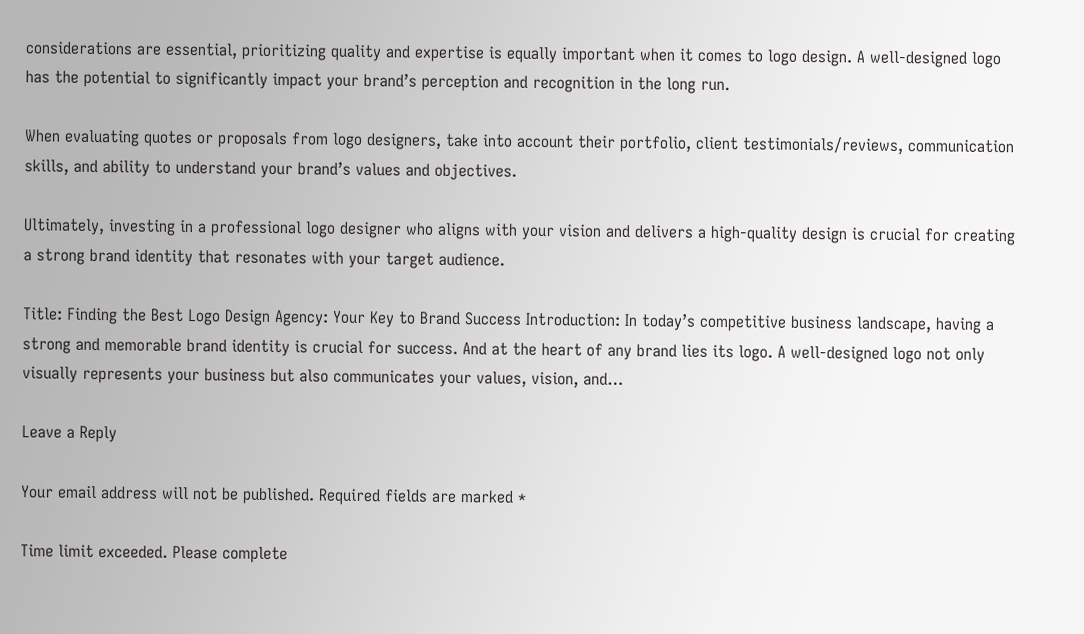considerations are essential, prioritizing quality and expertise is equally important when it comes to logo design. A well-designed logo has the potential to significantly impact your brand’s perception and recognition in the long run.

When evaluating quotes or proposals from logo designers, take into account their portfolio, client testimonials/reviews, communication skills, and ability to understand your brand’s values and objectives.

Ultimately, investing in a professional logo designer who aligns with your vision and delivers a high-quality design is crucial for creating a strong brand identity that resonates with your target audience.

Title: Finding the Best Logo Design Agency: Your Key to Brand Success Introduction: In today’s competitive business landscape, having a strong and memorable brand identity is crucial for success. And at the heart of any brand lies its logo. A well-designed logo not only visually represents your business but also communicates your values, vision, and…

Leave a Reply

Your email address will not be published. Required fields are marked *

Time limit exceeded. Please complete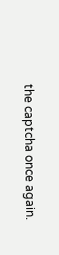the captcha once again.